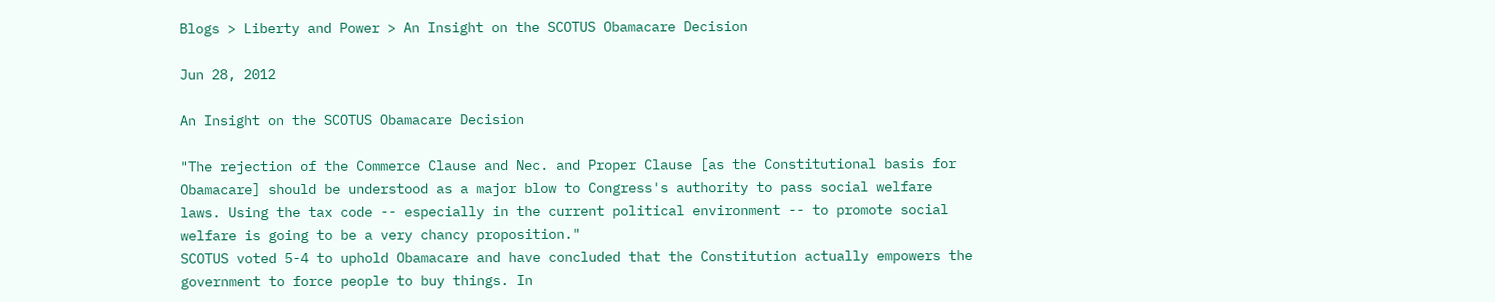Blogs > Liberty and Power > An Insight on the SCOTUS Obamacare Decision

Jun 28, 2012

An Insight on the SCOTUS Obamacare Decision

"The rejection of the Commerce Clause and Nec. and Proper Clause [as the Constitutional basis for Obamacare] should be understood as a major blow to Congress's authority to pass social welfare laws. Using the tax code -- especially in the current political environment -- to promote social welfare is going to be a very chancy proposition."
SCOTUS voted 5-4 to uphold Obamacare and have concluded that the Constitution actually empowers the government to force people to buy things. In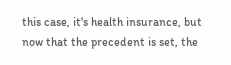this case, it's health insurance, but now that the precedent is set, the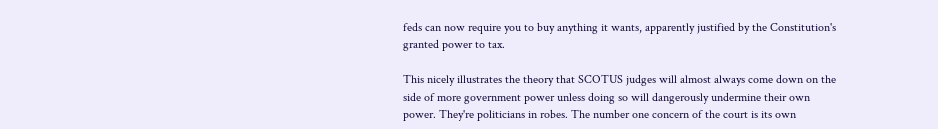feds can now require you to buy anything it wants, apparently justified by the Constitution's granted power to tax.

This nicely illustrates the theory that SCOTUS judges will almost always come down on the side of more government power unless doing so will dangerously undermine their own power. They're politicians in robes. The number one concern of the court is its own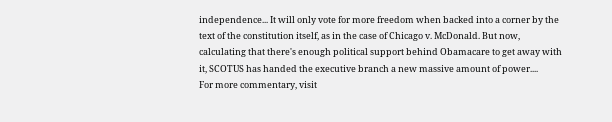independence... It will only vote for more freedom when backed into a corner by the text of the constitution itself, as in the case of Chicago v. McDonald. But now, calculating that there's enough political support behind Obamacare to get away with it, SCOTUS has handed the executive branch a new massive amount of power....
For more commentary, visit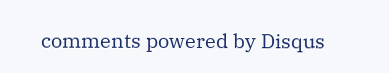comments powered by Disqus